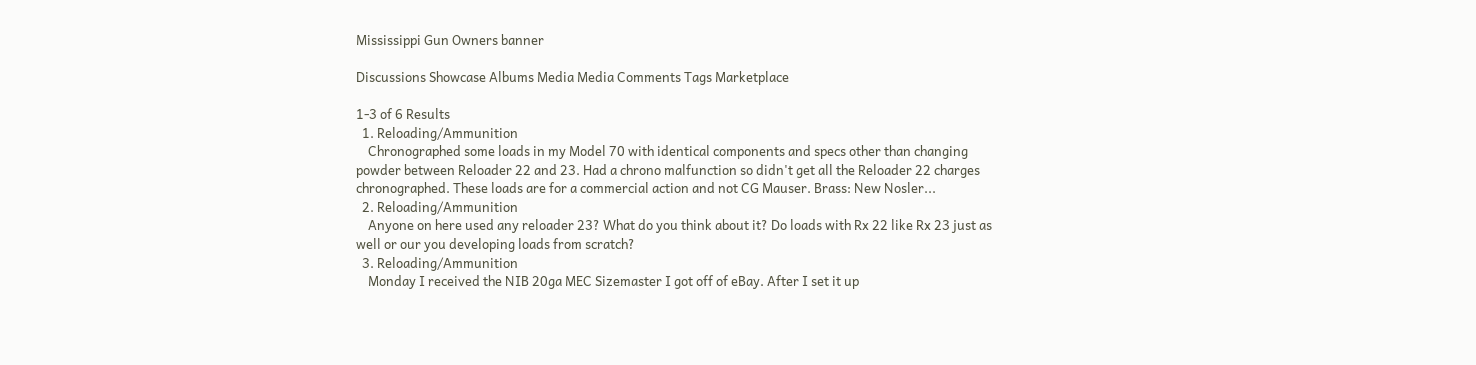Mississippi Gun Owners banner

Discussions Showcase Albums Media Media Comments Tags Marketplace

1-3 of 6 Results
  1. Reloading/Ammunition
    Chronographed some loads in my Model 70 with identical components and specs other than changing powder between Reloader 22 and 23. Had a chrono malfunction so didn't get all the Reloader 22 charges chronographed. These loads are for a commercial action and not CG Mauser. Brass: New Nosler...
  2. Reloading/Ammunition
    Anyone on here used any reloader 23? What do you think about it? Do loads with Rx 22 like Rx 23 just as well or our you developing loads from scratch?
  3. Reloading/Ammunition
    Monday I received the NIB 20ga MEC Sizemaster I got off of eBay. After I set it up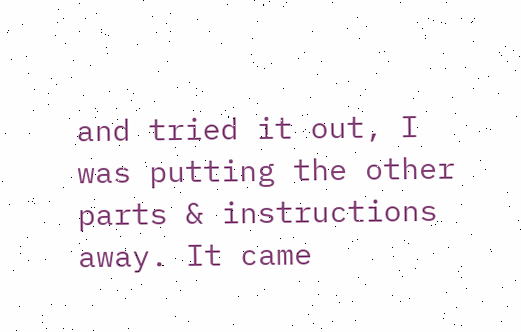and tried it out, I was putting the other parts & instructions away. It came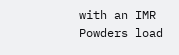with an IMR Powders load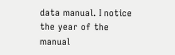data manual. I notice the year of the manual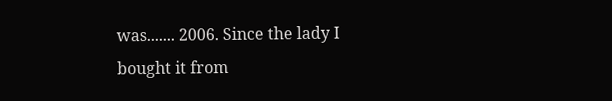was....... 2006. Since the lady I bought it from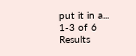put it in a...
1-3 of 6 Results